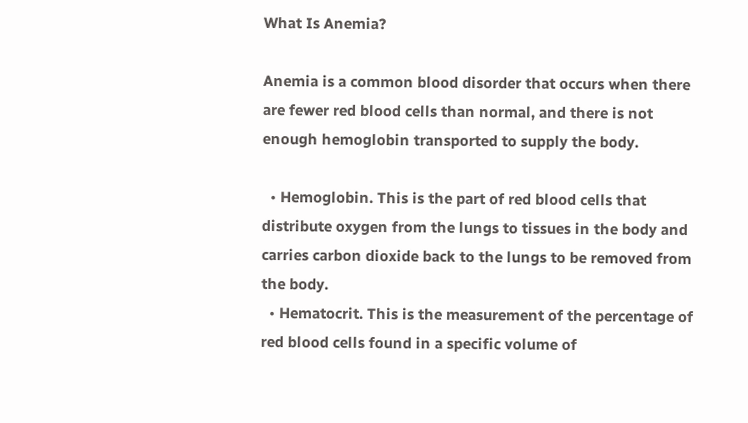What Is Anemia?

Anemia is a common blood disorder that occurs when there are fewer red blood cells than normal, and there is not enough hemoglobin transported to supply the body.

  • Hemoglobin. This is the part of red blood cells that distribute oxygen from the lungs to tissues in the body and carries carbon dioxide back to the lungs to be removed from the body.
  • Hematocrit. This is the measurement of the percentage of red blood cells found in a specific volume of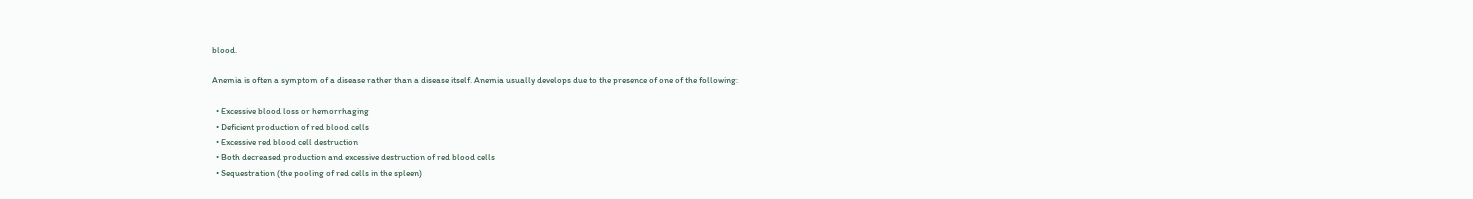blood.

Anemia is often a symptom of a disease rather than a disease itself. Anemia usually develops due to the presence of one of the following:

  • Excessive blood loss or hemorrhaging
  • Deficient production of red blood cells
  • Excessive red blood cell destruction
  • Both decreased production and excessive destruction of red blood cells
  • Sequestration (the pooling of red cells in the spleen)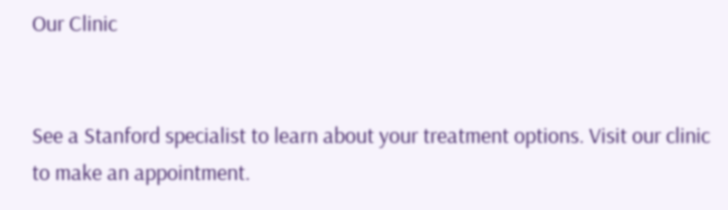Our Clinic


See a Stanford specialist to learn about your treatment options. Visit our clinic to make an appointment.